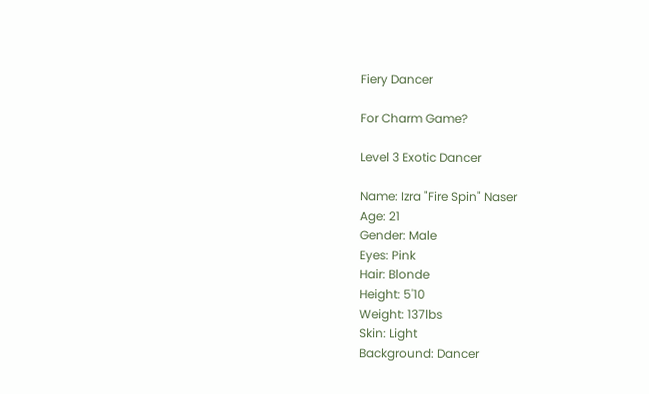Fiery Dancer

For Charm Game?

Level 3 Exotic Dancer

Name: Izra "Fire Spin" Naser
Age: 21
Gender: Male
Eyes: Pink
Hair: Blonde
Height: 5'10
Weight: 137lbs
Skin: Light
Background: Dancer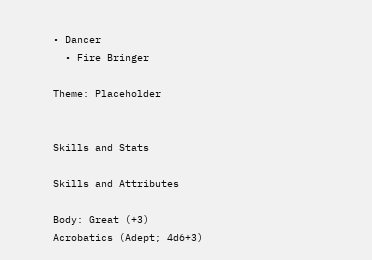• Dancer
  • Fire Bringer

Theme: Placeholder


Skills and Stats

Skills and Attributes

Body: Great (+3)
Acrobatics (Adept; 4d6+3)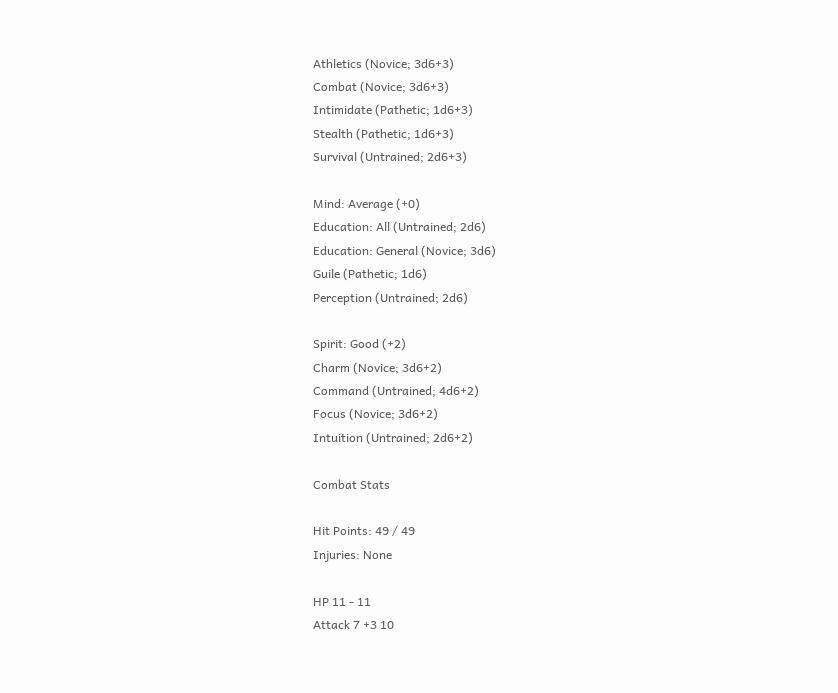Athletics (Novice; 3d6+3)
Combat (Novice; 3d6+3)
Intimidate (Pathetic; 1d6+3)
Stealth (Pathetic; 1d6+3)
Survival (Untrained; 2d6+3)

Mind: Average (+0)
Education: All (Untrained; 2d6)
Education: General (Novice; 3d6)
Guile (Pathetic; 1d6)
Perception (Untrained; 2d6)

Spirit: Good (+2)
Charm (Novice; 3d6+2)
Command (Untrained; 4d6+2)
Focus (Novice; 3d6+2)
Intuition (Untrained; 2d6+2)

Combat Stats

Hit Points: 49 / 49
Injuries: None

HP 11 - 11
Attack 7 +3 10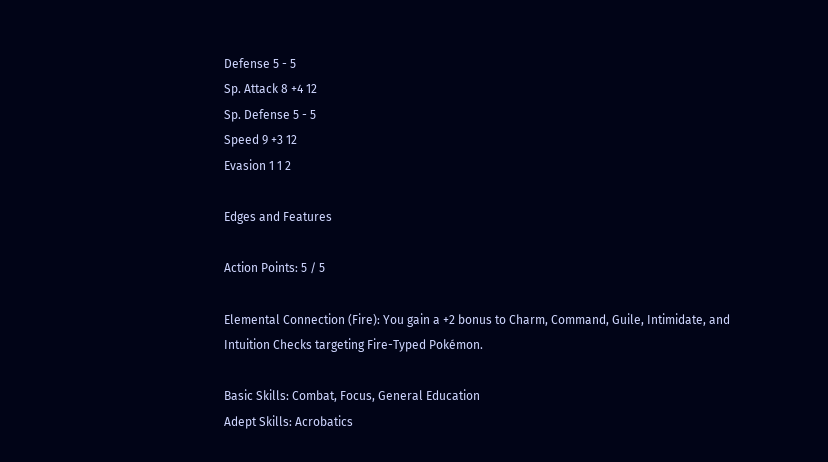Defense 5 - 5
Sp. Attack 8 +4 12
Sp. Defense 5 - 5
Speed 9 +3 12
Evasion 1 1 2

Edges and Features

Action Points: 5 / 5

Elemental Connection (Fire): You gain a +2 bonus to Charm, Command, Guile, Intimidate, and Intuition Checks targeting Fire-Typed Pokémon.

Basic Skills: Combat, Focus, General Education
Adept Skills: Acrobatics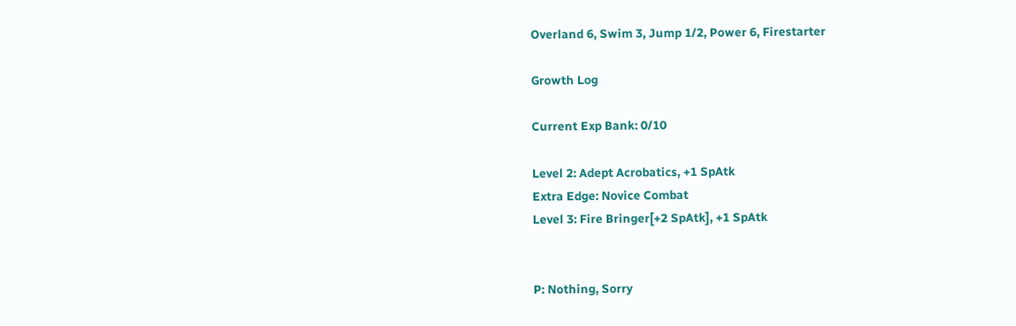Overland 6, Swim 3, Jump 1/2, Power 6, Firestarter

Growth Log

Current Exp Bank: 0/10

Level 2: Adept Acrobatics, +1 SpAtk
Extra Edge: Novice Combat
Level 3: Fire Bringer[+2 SpAtk], +1 SpAtk


P: Nothing, Sorry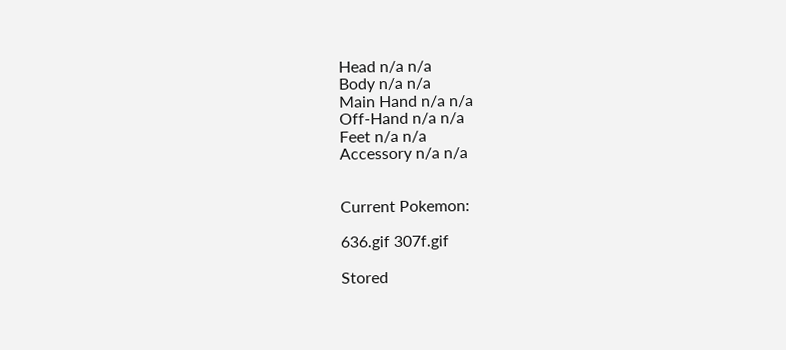Head n/a n/a
Body n/a n/a
Main Hand n/a n/a
Off-Hand n/a n/a
Feet n/a n/a
Accessory n/a n/a


Current Pokemon:

636.gif 307f.gif

Stored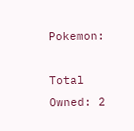Pokemon:

Total Owned: 2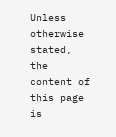Unless otherwise stated, the content of this page is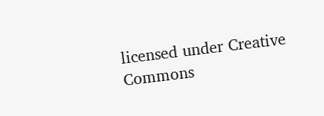licensed under Creative Commons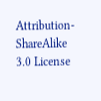Attribution-ShareAlike 3.0 License